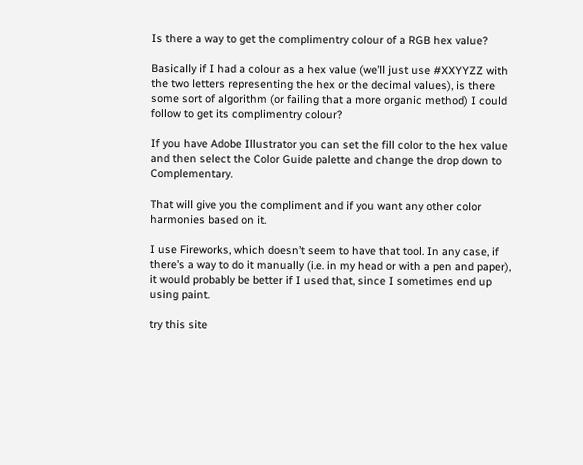Is there a way to get the complimentry colour of a RGB hex value?

Basically if I had a colour as a hex value (we’ll just use #XXYYZZ with the two letters representing the hex or the decimal values), is there some sort of algorithm (or failing that a more organic method) I could follow to get its complimentry colour?

If you have Adobe Illustrator you can set the fill color to the hex value and then select the Color Guide palette and change the drop down to Complementary.

That will give you the compliment and if you want any other color harmonies based on it.

I use Fireworks, which doesn’t seem to have that tool. In any case, if there’s a way to do it manually (i.e. in my head or with a pen and paper), it would probably be better if I used that, since I sometimes end up using paint.

try this site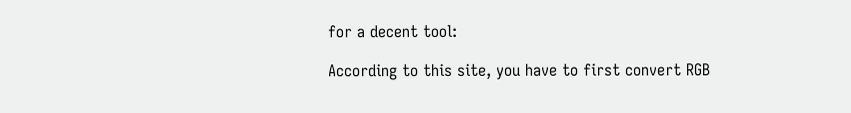for a decent tool:

According to this site, you have to first convert RGB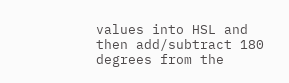values into HSL and then add/subtract 180 degrees from the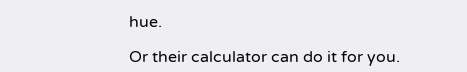hue.

Or their calculator can do it for you.